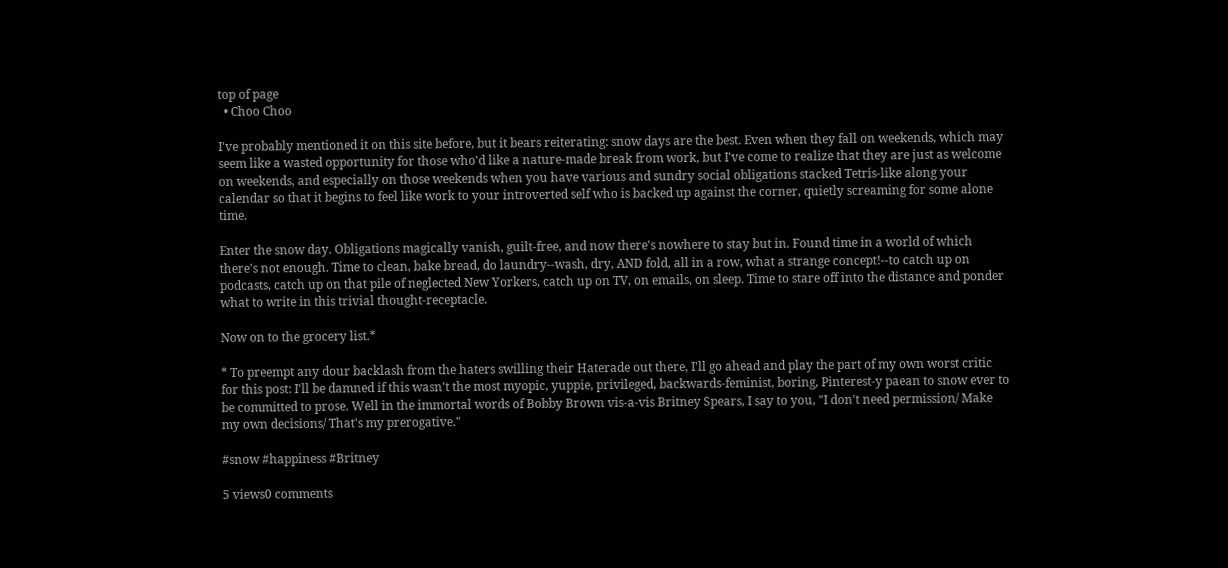top of page
  • Choo Choo

I've probably mentioned it on this site before, but it bears reiterating: snow days are the best. Even when they fall on weekends, which may seem like a wasted opportunity for those who'd like a nature-made break from work, but I've come to realize that they are just as welcome on weekends, and especially on those weekends when you have various and sundry social obligations stacked Tetris-like along your calendar so that it begins to feel like work to your introverted self who is backed up against the corner, quietly screaming for some alone time.

Enter the snow day. Obligations magically vanish, guilt-free, and now there's nowhere to stay but in. Found time in a world of which there's not enough. Time to clean, bake bread, do laundry--wash, dry, AND fold, all in a row, what a strange concept!--to catch up on podcasts, catch up on that pile of neglected New Yorkers, catch up on TV, on emails, on sleep. Time to stare off into the distance and ponder what to write in this trivial thought-receptacle.

Now on to the grocery list.*

* To preempt any dour backlash from the haters swilling their Haterade out there, I'll go ahead and play the part of my own worst critic for this post: I'll be damned if this wasn't the most myopic, yuppie, privileged, backwards-feminist, boring, Pinterest-y paean to snow ever to be committed to prose. Well in the immortal words of Bobby Brown vis-a-vis Britney Spears, I say to you, "I don't need permission/ Make my own decisions/ That's my prerogative."

#snow #happiness #Britney

5 views0 comments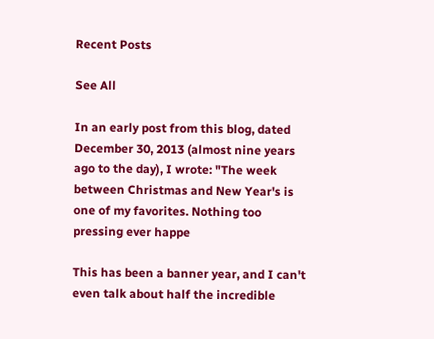Recent Posts

See All

In an early post from this blog, dated December 30, 2013 (almost nine years ago to the day), I wrote: "The week between Christmas and New Year's is one of my favorites. Nothing too pressing ever happe

This has been a banner year, and I can't even talk about half the incredible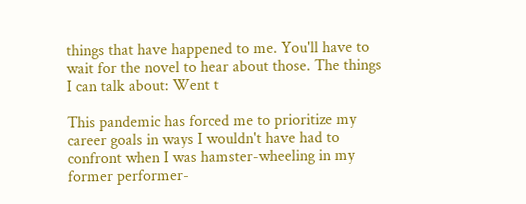things that have happened to me. You'll have to wait for the novel to hear about those. The things I can talk about: Went t

This pandemic has forced me to prioritize my career goals in ways I wouldn't have had to confront when I was hamster-wheeling in my former performer-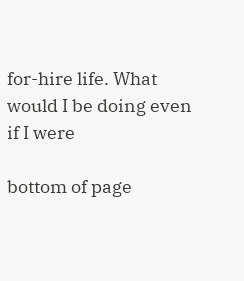for-hire life. What would I be doing even if I were

bottom of page